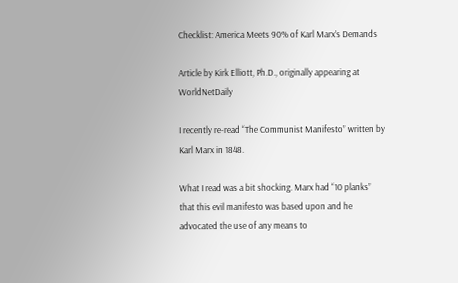Checklist: America Meets 90% of Karl Marx’s Demands

Article by Kirk Elliott, Ph.D., originally appearing at WorldNetDaily

I recently re-read “The Communist Manifesto” written by Karl Marx in 1848.

What I read was a bit shocking. Marx had “10 planks” that this evil manifesto was based upon and he advocated the use of any means to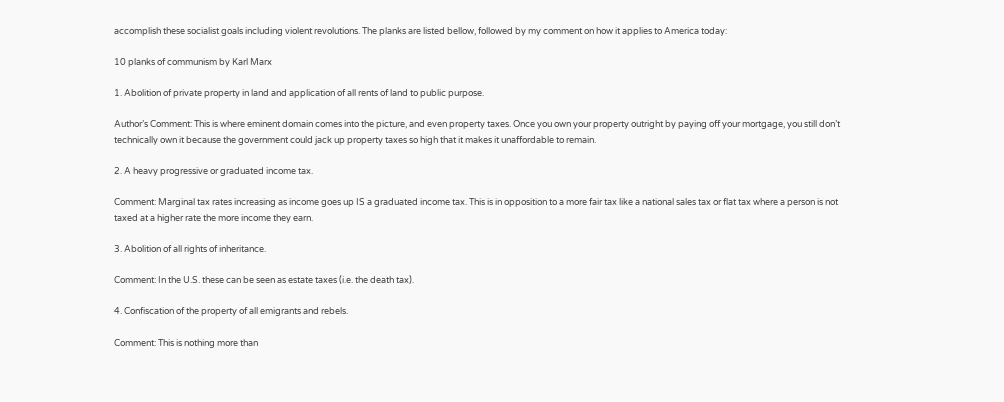accomplish these socialist goals including violent revolutions. The planks are listed bellow, followed by my comment on how it applies to America today:

10 planks of communism by Karl Marx

1. Abolition of private property in land and application of all rents of land to public purpose.

Author’s Comment: This is where eminent domain comes into the picture, and even property taxes. Once you own your property outright by paying off your mortgage, you still don’t technically own it because the government could jack up property taxes so high that it makes it unaffordable to remain.

2. A heavy progressive or graduated income tax.

Comment: Marginal tax rates increasing as income goes up IS a graduated income tax. This is in opposition to a more fair tax like a national sales tax or flat tax where a person is not taxed at a higher rate the more income they earn.

3. Abolition of all rights of inheritance.

Comment: In the U.S. these can be seen as estate taxes (i.e. the death tax).

4. Confiscation of the property of all emigrants and rebels.

Comment: This is nothing more than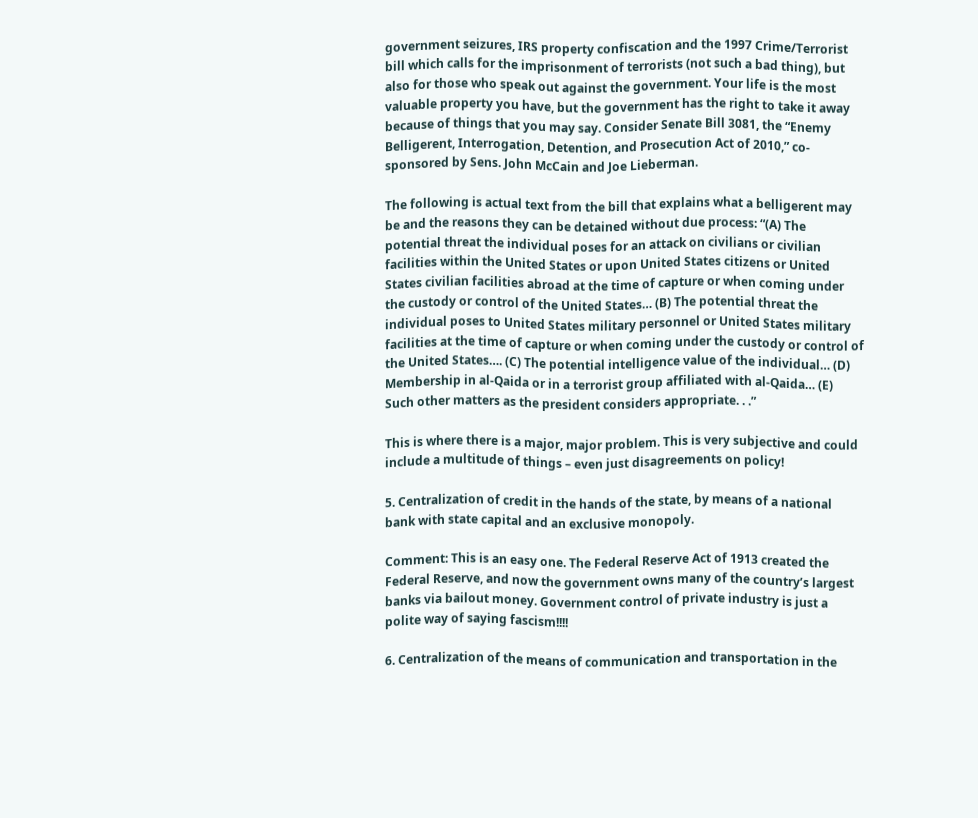government seizures, IRS property confiscation and the 1997 Crime/Terrorist bill which calls for the imprisonment of terrorists (not such a bad thing), but also for those who speak out against the government. Your life is the most valuable property you have, but the government has the right to take it away because of things that you may say. Consider Senate Bill 3081, the “Enemy Belligerent, Interrogation, Detention, and Prosecution Act of 2010,” co-sponsored by Sens. John McCain and Joe Lieberman.

The following is actual text from the bill that explains what a belligerent may be and the reasons they can be detained without due process: “(A) The potential threat the individual poses for an attack on civilians or civilian facilities within the United States or upon United States citizens or United States civilian facilities abroad at the time of capture or when coming under the custody or control of the United States… (B) The potential threat the individual poses to United States military personnel or United States military facilities at the time of capture or when coming under the custody or control of the United States…. (C) The potential intelligence value of the individual… (D) Membership in al-Qaida or in a terrorist group affiliated with al-Qaida… (E) Such other matters as the president considers appropriate. . .”

This is where there is a major, major problem. This is very subjective and could include a multitude of things – even just disagreements on policy!

5. Centralization of credit in the hands of the state, by means of a national bank with state capital and an exclusive monopoly.

Comment: This is an easy one. The Federal Reserve Act of 1913 created the Federal Reserve, and now the government owns many of the country’s largest banks via bailout money. Government control of private industry is just a polite way of saying fascism!!!!

6. Centralization of the means of communication and transportation in the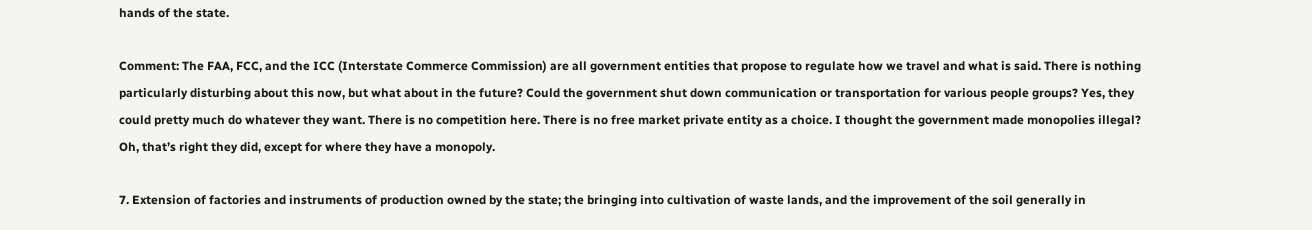hands of the state.

Comment: The FAA, FCC, and the ICC (Interstate Commerce Commission) are all government entities that propose to regulate how we travel and what is said. There is nothing particularly disturbing about this now, but what about in the future? Could the government shut down communication or transportation for various people groups? Yes, they could pretty much do whatever they want. There is no competition here. There is no free market private entity as a choice. I thought the government made monopolies illegal? Oh, that’s right they did, except for where they have a monopoly.

7. Extension of factories and instruments of production owned by the state; the bringing into cultivation of waste lands, and the improvement of the soil generally in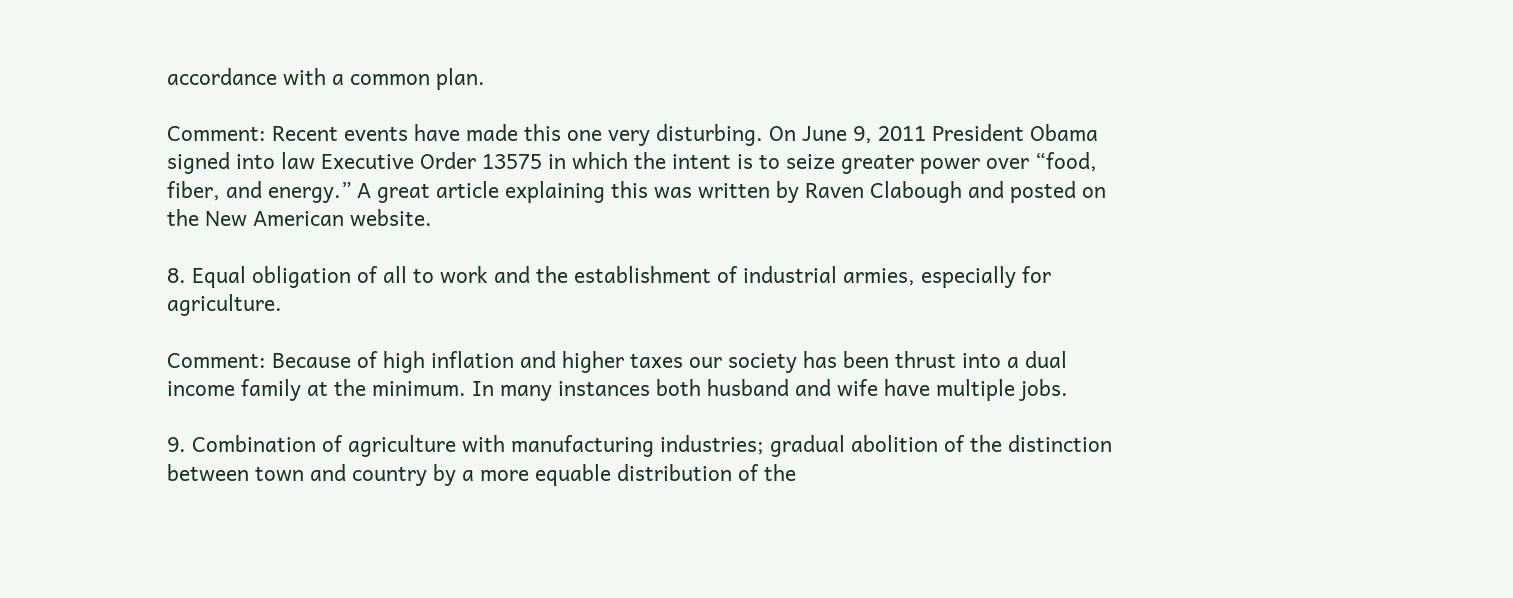accordance with a common plan.

Comment: Recent events have made this one very disturbing. On June 9, 2011 President Obama signed into law Executive Order 13575 in which the intent is to seize greater power over “food, fiber, and energy.” A great article explaining this was written by Raven Clabough and posted on the New American website.

8. Equal obligation of all to work and the establishment of industrial armies, especially for agriculture.

Comment: Because of high inflation and higher taxes our society has been thrust into a dual income family at the minimum. In many instances both husband and wife have multiple jobs.

9. Combination of agriculture with manufacturing industries; gradual abolition of the distinction between town and country by a more equable distribution of the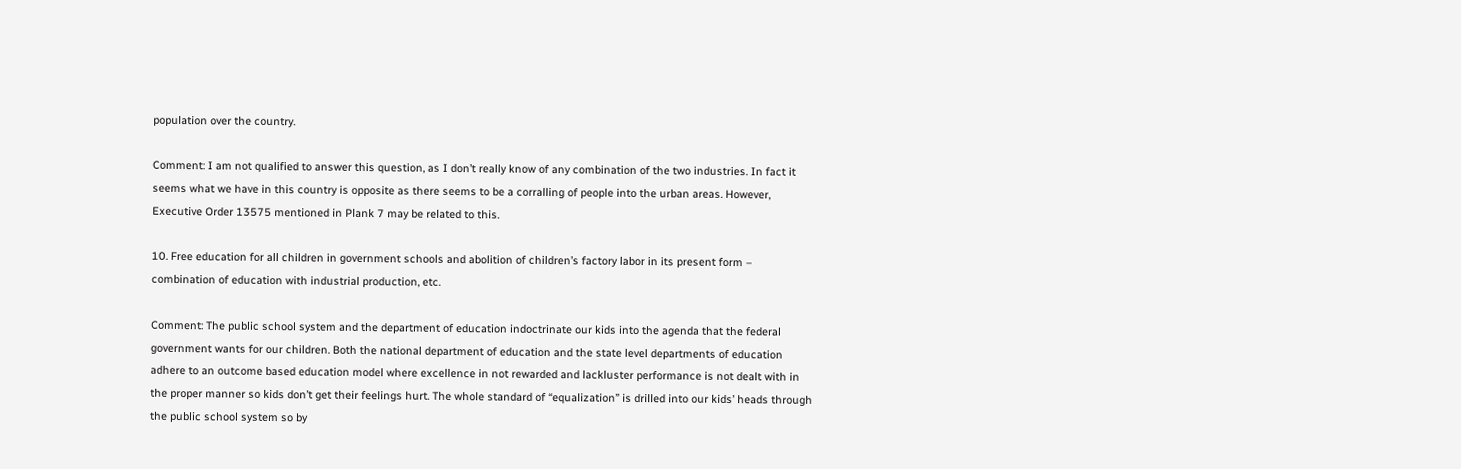population over the country.

Comment: I am not qualified to answer this question, as I don’t really know of any combination of the two industries. In fact it seems what we have in this country is opposite as there seems to be a corralling of people into the urban areas. However, Executive Order 13575 mentioned in Plank 7 may be related to this.

10. Free education for all children in government schools and abolition of children’s factory labor in its present form – combination of education with industrial production, etc.

Comment: The public school system and the department of education indoctrinate our kids into the agenda that the federal government wants for our children. Both the national department of education and the state level departments of education adhere to an outcome based education model where excellence in not rewarded and lackluster performance is not dealt with in the proper manner so kids don’t get their feelings hurt. The whole standard of “equalization” is drilled into our kids’ heads through the public school system so by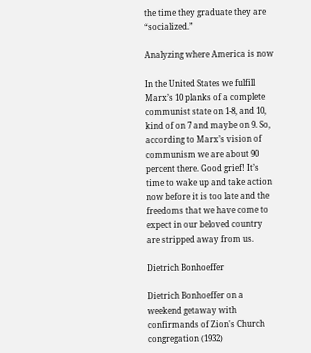the time they graduate they are “socialized.”

Analyzing where America is now

In the United States we fulfill Marx’s 10 planks of a complete communist state on 1-8, and 10, kind of on 7 and maybe on 9. So, according to Marx’s vision of communism we are about 90 percent there. Good grief! It’s time to wake up and take action now before it is too late and the freedoms that we have come to expect in our beloved country are stripped away from us.

Dietrich Bonhoeffer

Dietrich Bonhoeffer on a weekend getaway with confirmands of Zion's Church congregation (1932)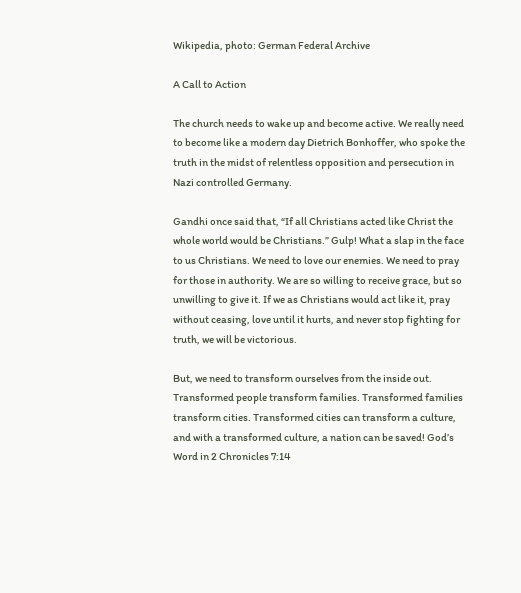Wikipedia, photo: German Federal Archive

A Call to Action

The church needs to wake up and become active. We really need to become like a modern day Dietrich Bonhoffer, who spoke the truth in the midst of relentless opposition and persecution in Nazi controlled Germany.

Gandhi once said that, “If all Christians acted like Christ the whole world would be Christians.” Gulp! What a slap in the face to us Christians. We need to love our enemies. We need to pray for those in authority. We are so willing to receive grace, but so unwilling to give it. If we as Christians would act like it, pray without ceasing, love until it hurts, and never stop fighting for truth, we will be victorious.

But, we need to transform ourselves from the inside out. Transformed people transform families. Transformed families transform cities. Transformed cities can transform a culture, and with a transformed culture, a nation can be saved! God’s Word in 2 Chronicles 7:14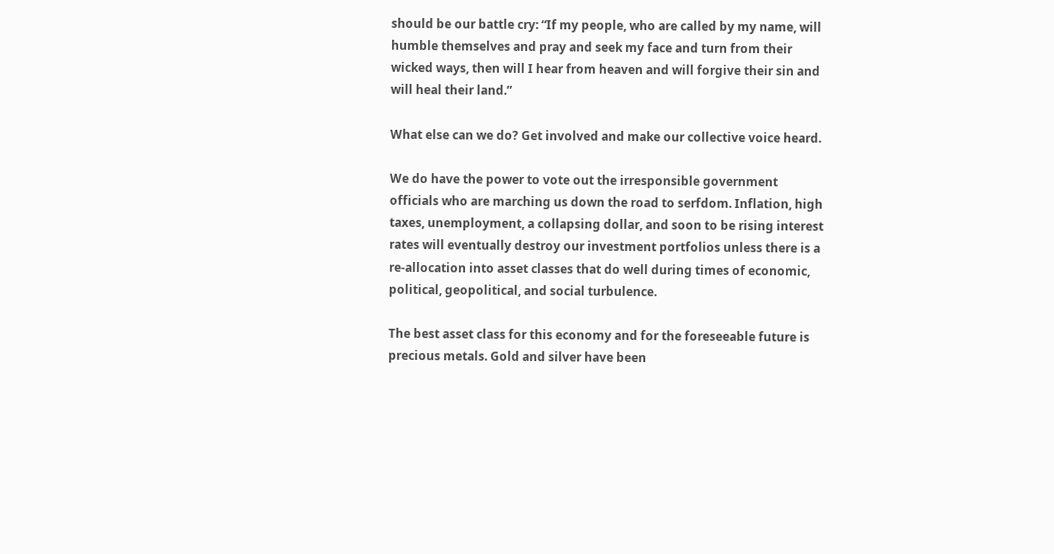should be our battle cry: “If my people, who are called by my name, will humble themselves and pray and seek my face and turn from their wicked ways, then will I hear from heaven and will forgive their sin and will heal their land.”

What else can we do? Get involved and make our collective voice heard.

We do have the power to vote out the irresponsible government officials who are marching us down the road to serfdom. Inflation, high taxes, unemployment, a collapsing dollar, and soon to be rising interest rates will eventually destroy our investment portfolios unless there is a re-allocation into asset classes that do well during times of economic, political, geopolitical, and social turbulence.

The best asset class for this economy and for the foreseeable future is precious metals. Gold and silver have been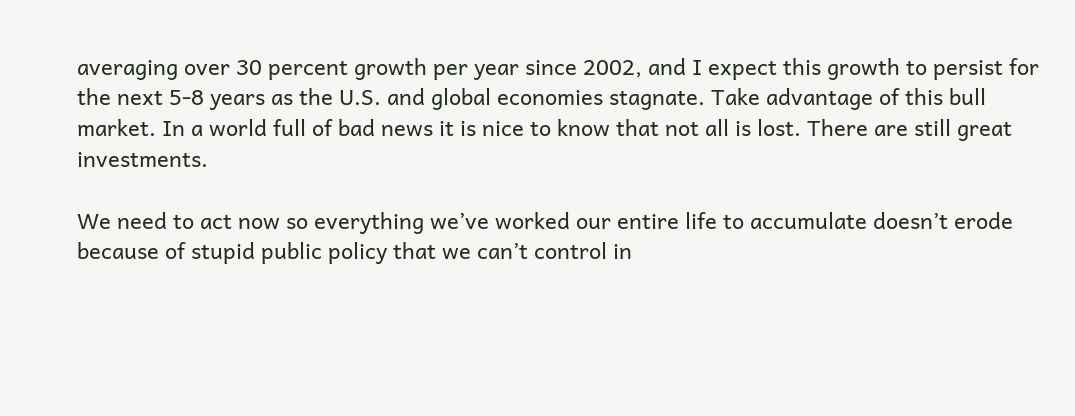averaging over 30 percent growth per year since 2002, and I expect this growth to persist for the next 5-8 years as the U.S. and global economies stagnate. Take advantage of this bull market. In a world full of bad news it is nice to know that not all is lost. There are still great investments.

We need to act now so everything we’ve worked our entire life to accumulate doesn’t erode because of stupid public policy that we can’t control in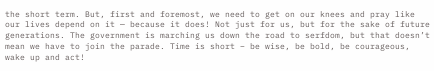the short term. But, first and foremost, we need to get on our knees and pray like our lives depend on it — because it does! Not just for us, but for the sake of future generations. The government is marching us down the road to serfdom, but that doesn’t mean we have to join the parade. Time is short – be wise, be bold, be courageous, wake up and act!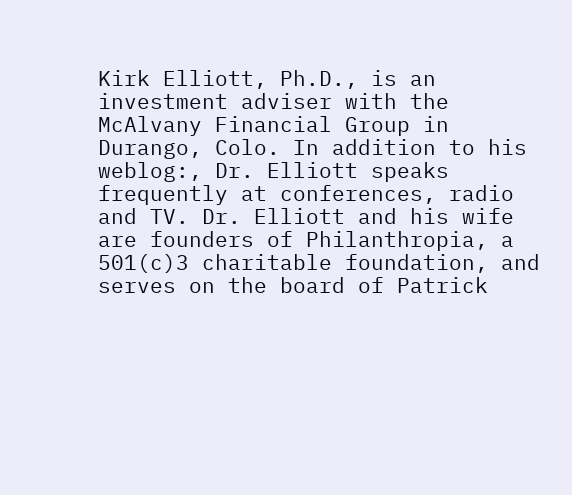Kirk Elliott, Ph.D., is an investment adviser with the McAlvany Financial Group in Durango, Colo. In addition to his weblog:, Dr. Elliott speaks frequently at conferences, radio and TV. Dr. Elliott and his wife are founders of Philanthropia, a 501(c)3 charitable foundation, and serves on the board of Patrick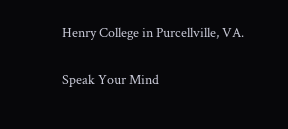Henry College in Purcellville, VA.

Speak Your Mind